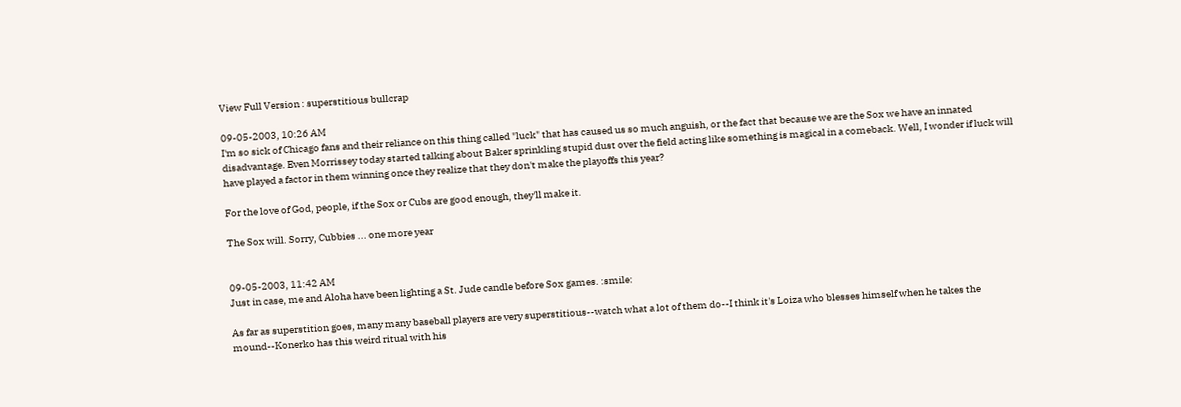View Full Version : superstitious bullcrap

09-05-2003, 10:26 AM
I'm so sick of Chicago fans and their reliance on this thing called "luck" that has caused us so much anguish, or the fact that because we are the Sox we have an innated disadvantage. Even Morrissey today started talking about Baker sprinkling stupid dust over the field acting like something is magical in a comeback. Well, I wonder if luck will have played a factor in them winning once they realize that they don't make the playoffs this year?

For the love of God, people, if the Sox or Cubs are good enough, they'll make it.

The Sox will. Sorry, Cubbies ... one more year


09-05-2003, 11:42 AM
Just in case, me and Aloha have been lighting a St. Jude candle before Sox games. :smile:

As far as superstition goes, many many baseball players are very superstitious--watch what a lot of them do--I think it's Loiza who blesses himself when he takes the mound--Konerko has this weird ritual with his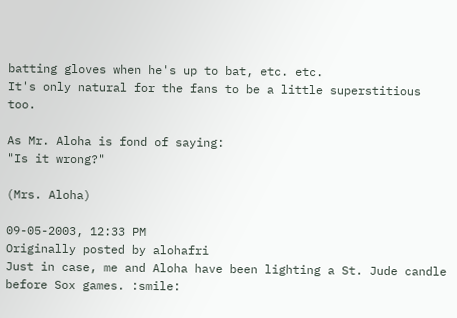batting gloves when he's up to bat, etc. etc.
It's only natural for the fans to be a little superstitious too.

As Mr. Aloha is fond of saying:
"Is it wrong?"

(Mrs. Aloha)

09-05-2003, 12:33 PM
Originally posted by alohafri
Just in case, me and Aloha have been lighting a St. Jude candle before Sox games. :smile: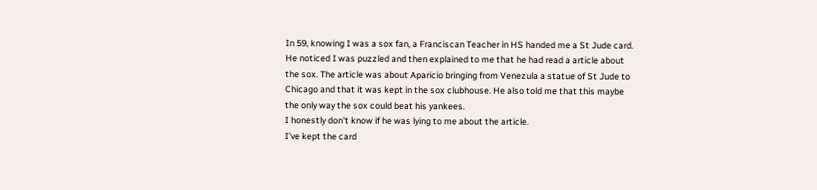In 59, knowing I was a sox fan, a Franciscan Teacher in HS handed me a St Jude card. He noticed I was puzzled and then explained to me that he had read a article about the sox. The article was about Aparicio bringing from Venezula a statue of St Jude to Chicago and that it was kept in the sox clubhouse. He also told me that this maybe the only way the sox could beat his yankees.
I honestly don't know if he was lying to me about the article.
I've kept the card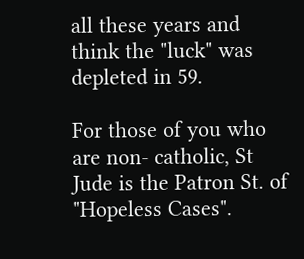all these years and think the "luck" was depleted in 59.

For those of you who are non- catholic, St Jude is the Patron St. of "Hopeless Cases".